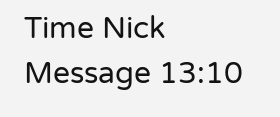Time Nick Message 13:10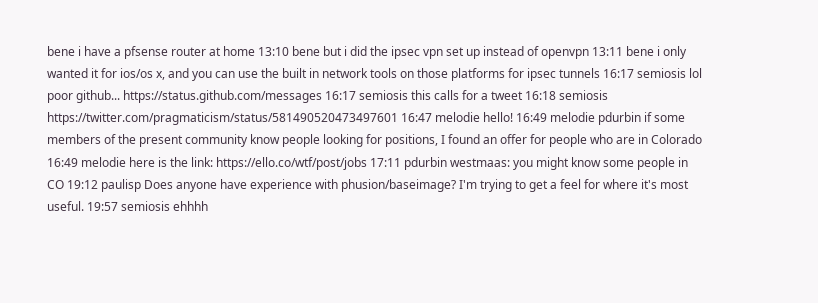bene i have a pfsense router at home 13:10 bene but i did the ipsec vpn set up instead of openvpn 13:11 bene i only wanted it for ios/os x, and you can use the built in network tools on those platforms for ipsec tunnels 16:17 semiosis lol poor github... https://status.github.com/messages 16:17 semiosis this calls for a tweet 16:18 semiosis https://twitter.com/pragmaticism/status/581490520473497601 16:47 melodie hello! 16:49 melodie pdurbin if some members of the present community know people looking for positions, I found an offer for people who are in Colorado 16:49 melodie here is the link: https://ello.co/wtf/post/jobs 17:11 pdurbin westmaas: you might know some people in CO 19:12 paulisp Does anyone have experience with phusion/baseimage? I'm trying to get a feel for where it's most useful. 19:57 semiosis ehhhh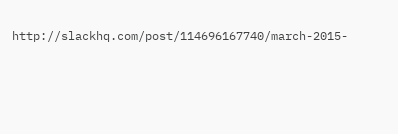http://slackhq.com/post/114696167740/march-2015-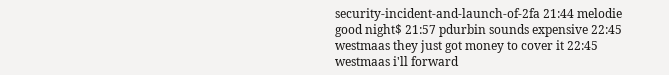security-incident-and-launch-of-2fa 21:44 melodie good night$ 21:57 pdurbin sounds expensive 22:45 westmaas they just got money to cover it 22:45 westmaas i'll forward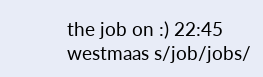the job on :) 22:45 westmaas s/job/jobs/